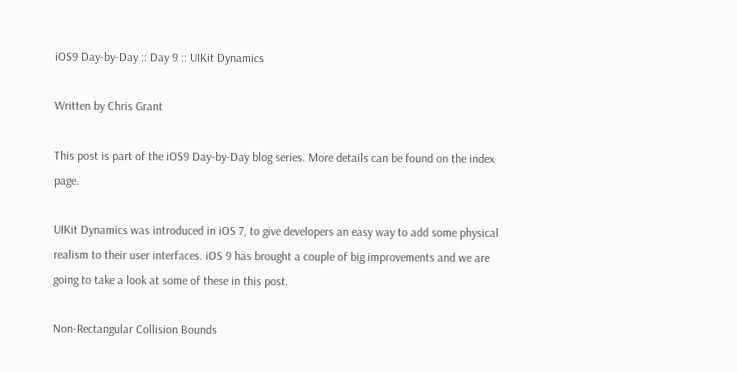iOS9 Day-by-Day :: Day 9 :: UIKit Dynamics

Written by Chris Grant

This post is part of the iOS9 Day-by-Day blog series. More details can be found on the index page.

UIKit Dynamics was introduced in iOS 7, to give developers an easy way to add some physical realism to their user interfaces. iOS 9 has brought a couple of big improvements and we are going to take a look at some of these in this post.

Non-Rectangular Collision Bounds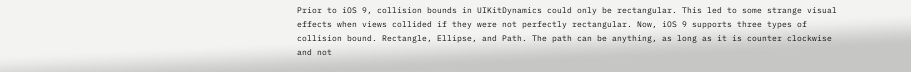Prior to iOS 9, collision bounds in UIKitDynamics could only be rectangular. This led to some strange visual effects when views collided if they were not perfectly rectangular. Now, iOS 9 supports three types of collision bound. Rectangle, Ellipse, and Path. The path can be anything, as long as it is counter clockwise and not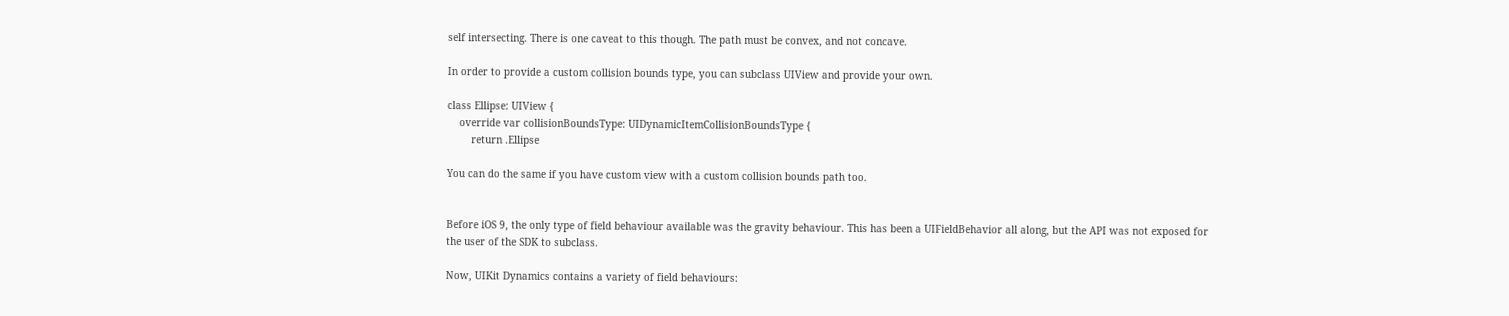self intersecting. There is one caveat to this though. The path must be convex, and not concave.

In order to provide a custom collision bounds type, you can subclass UIView and provide your own.

class Ellipse: UIView {
    override var collisionBoundsType: UIDynamicItemCollisionBoundsType {
        return .Ellipse

You can do the same if you have custom view with a custom collision bounds path too.


Before iOS 9, the only type of field behaviour available was the gravity behaviour. This has been a UIFieldBehavior all along, but the API was not exposed for the user of the SDK to subclass.

Now, UIKit Dynamics contains a variety of field behaviours: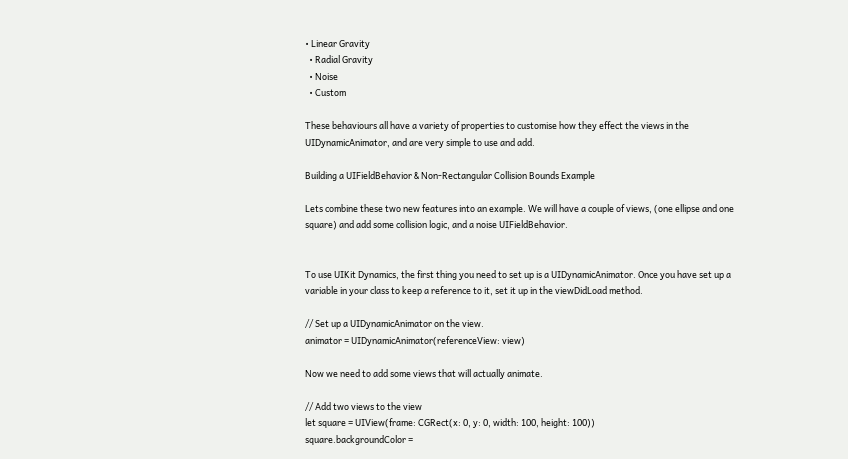• Linear Gravity
  • Radial Gravity
  • Noise
  • Custom

These behaviours all have a variety of properties to customise how they effect the views in the UIDynamicAnimator, and are very simple to use and add.

Building a UIFieldBehavior & Non-Rectangular Collision Bounds Example

Lets combine these two new features into an example. We will have a couple of views, (one ellipse and one square) and add some collision logic, and a noise UIFieldBehavior.


To use UIKit Dynamics, the first thing you need to set up is a UIDynamicAnimator. Once you have set up a variable in your class to keep a reference to it, set it up in the viewDidLoad method.

// Set up a UIDynamicAnimator on the view.
animator = UIDynamicAnimator(referenceView: view)

Now we need to add some views that will actually animate.

// Add two views to the view
let square = UIView(frame: CGRect(x: 0, y: 0, width: 100, height: 100))
square.backgroundColor =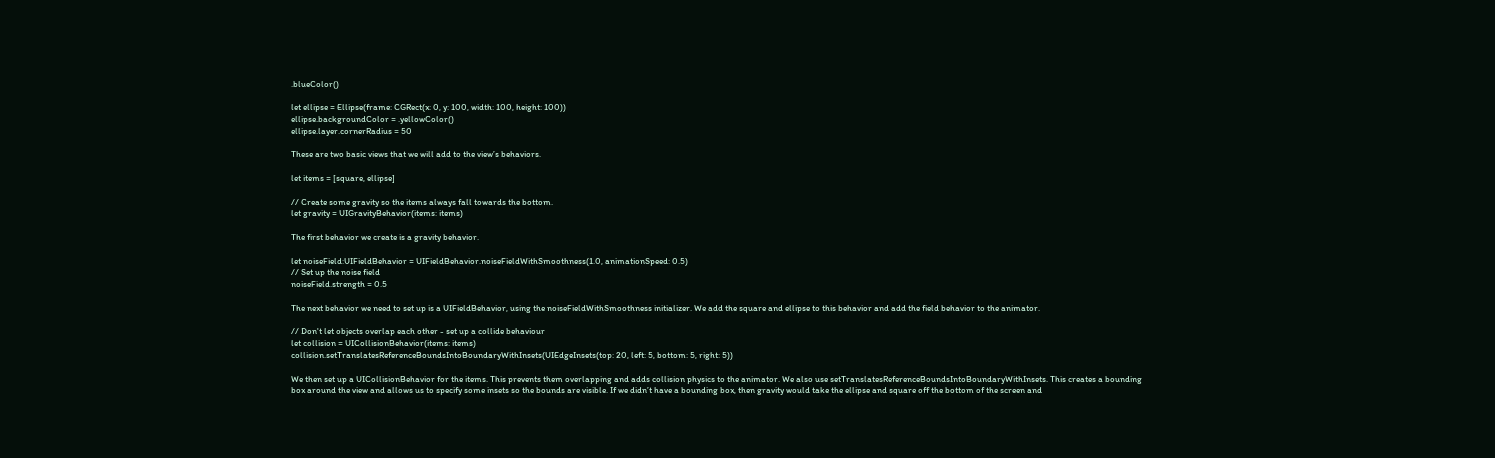.blueColor()

let ellipse = Ellipse(frame: CGRect(x: 0, y: 100, width: 100, height: 100))
ellipse.backgroundColor = .yellowColor()
ellipse.layer.cornerRadius = 50

These are two basic views that we will add to the view’s behaviors.

let items = [square, ellipse]

// Create some gravity so the items always fall towards the bottom.
let gravity = UIGravityBehavior(items: items)

The first behavior we create is a gravity behavior.

let noiseField:UIFieldBehavior = UIFieldBehavior.noiseFieldWithSmoothness(1.0, animationSpeed: 0.5)
// Set up the noise field
noiseField.strength = 0.5

The next behavior we need to set up is a UIFieldBehavior, using the noiseFieldWithSmoothness initializer. We add the square and ellipse to this behavior and add the field behavior to the animator.

// Don't let objects overlap each other - set up a collide behaviour
let collision = UICollisionBehavior(items: items)
collision.setTranslatesReferenceBoundsIntoBoundaryWithInsets(UIEdgeInsets(top: 20, left: 5, bottom: 5, right: 5))

We then set up a UICollisionBehavior for the items. This prevents them overlapping and adds collision physics to the animator. We also use setTranslatesReferenceBoundsIntoBoundaryWithInsets. This creates a bounding box around the view and allows us to specify some insets so the bounds are visible. If we didn’t have a bounding box, then gravity would take the ellipse and square off the bottom of the screen and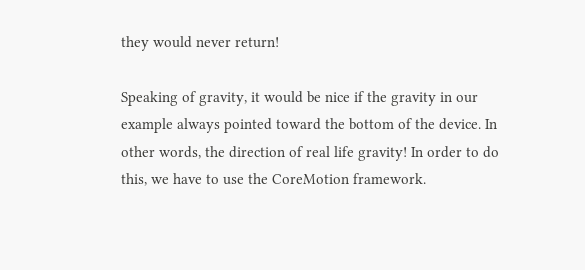they would never return!

Speaking of gravity, it would be nice if the gravity in our example always pointed toward the bottom of the device. In other words, the direction of real life gravity! In order to do this, we have to use the CoreMotion framework.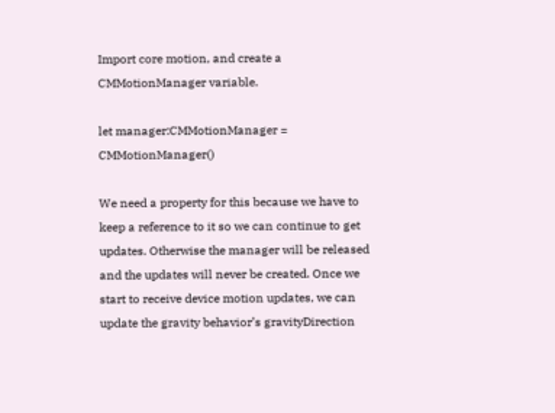Import core motion, and create a CMMotionManager variable.

let manager:CMMotionManager = CMMotionManager()

We need a property for this because we have to keep a reference to it so we can continue to get updates. Otherwise the manager will be released and the updates will never be created. Once we start to receive device motion updates, we can update the gravity behavior’s gravityDirection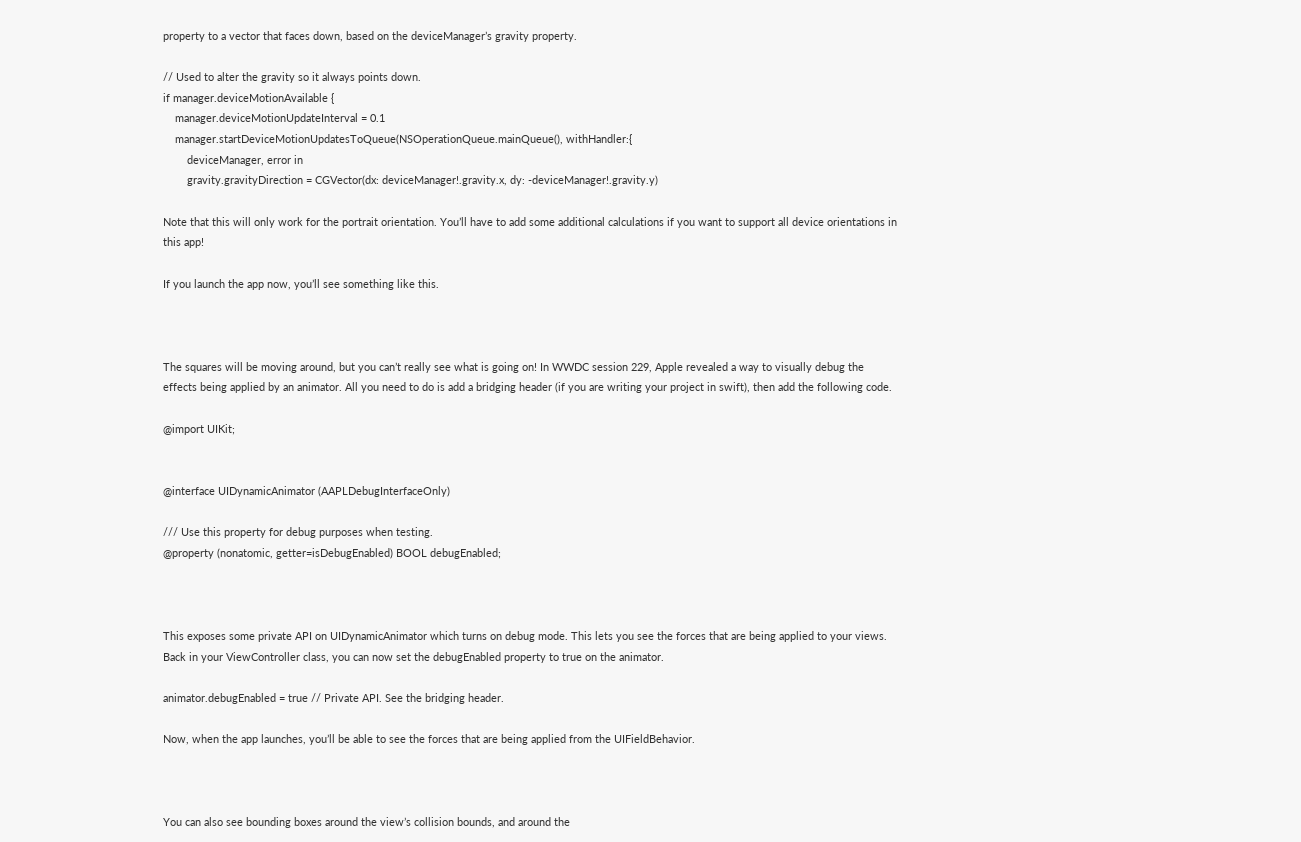property to a vector that faces down, based on the deviceManager’s gravity property.

// Used to alter the gravity so it always points down.
if manager.deviceMotionAvailable {
    manager.deviceMotionUpdateInterval = 0.1
    manager.startDeviceMotionUpdatesToQueue(NSOperationQueue.mainQueue(), withHandler:{
        deviceManager, error in
        gravity.gravityDirection = CGVector(dx: deviceManager!.gravity.x, dy: -deviceManager!.gravity.y)

Note that this will only work for the portrait orientation. You’ll have to add some additional calculations if you want to support all device orientations in this app!

If you launch the app now, you’ll see something like this.



The squares will be moving around, but you can’t really see what is going on! In WWDC session 229, Apple revealed a way to visually debug the effects being applied by an animator. All you need to do is add a bridging header (if you are writing your project in swift), then add the following code.

@import UIKit;


@interface UIDynamicAnimator (AAPLDebugInterfaceOnly)

/// Use this property for debug purposes when testing.
@property (nonatomic, getter=isDebugEnabled) BOOL debugEnabled;



This exposes some private API on UIDynamicAnimator which turns on debug mode. This lets you see the forces that are being applied to your views. Back in your ViewController class, you can now set the debugEnabled property to true on the animator.

animator.debugEnabled = true // Private API. See the bridging header.

Now, when the app launches, you’ll be able to see the forces that are being applied from the UIFieldBehavior.



You can also see bounding boxes around the view’s collision bounds, and around the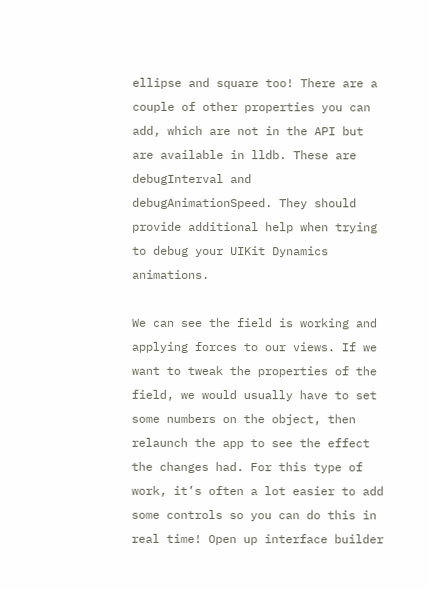ellipse and square too! There are a couple of other properties you can add, which are not in the API but are available in lldb. These are debugInterval and debugAnimationSpeed. They should provide additional help when trying to debug your UIKit Dynamics animations.

We can see the field is working and applying forces to our views. If we want to tweak the properties of the field, we would usually have to set some numbers on the object, then relaunch the app to see the effect the changes had. For this type of work, it’s often a lot easier to add some controls so you can do this in real time! Open up interface builder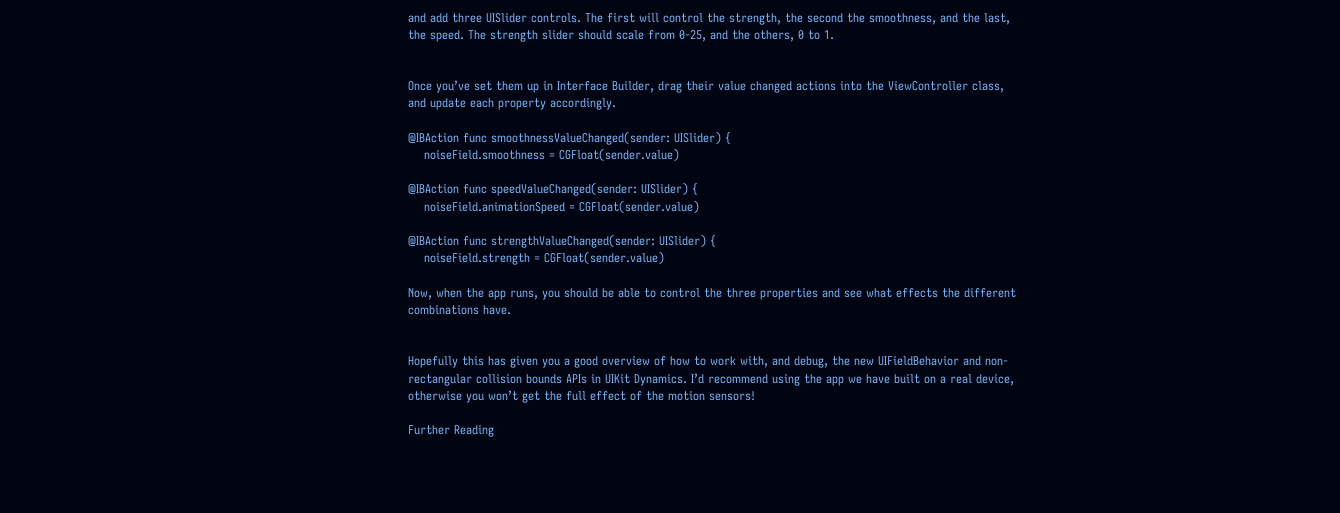and add three UISlider controls. The first will control the strength, the second the smoothness, and the last, the speed. The strength slider should scale from 0-25, and the others, 0 to 1.


Once you’ve set them up in Interface Builder, drag their value changed actions into the ViewController class, and update each property accordingly.

@IBAction func smoothnessValueChanged(sender: UISlider) {
    noiseField.smoothness = CGFloat(sender.value)

@IBAction func speedValueChanged(sender: UISlider) {
    noiseField.animationSpeed = CGFloat(sender.value)

@IBAction func strengthValueChanged(sender: UISlider) {
    noiseField.strength = CGFloat(sender.value)

Now, when the app runs, you should be able to control the three properties and see what effects the different combinations have.


Hopefully this has given you a good overview of how to work with, and debug, the new UIFieldBehavior and non-rectangular collision bounds APIs in UIKit Dynamics. I’d recommend using the app we have built on a real device, otherwise you won’t get the full effect of the motion sensors!

Further Reading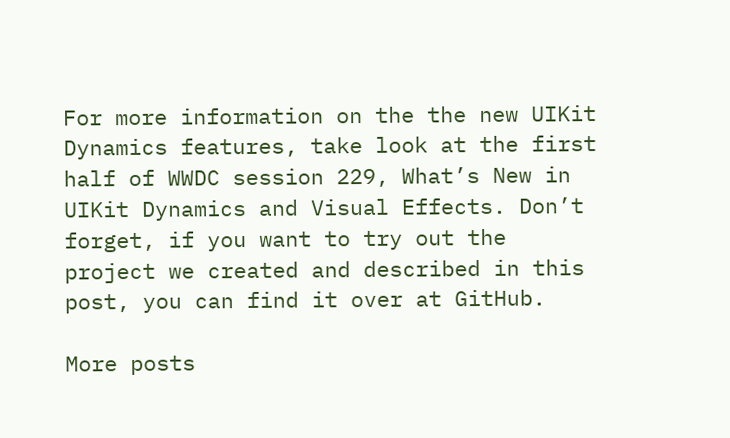For more information on the the new UIKit Dynamics features, take look at the first half of WWDC session 229, What’s New in UIKit Dynamics and Visual Effects. Don’t forget, if you want to try out the project we created and described in this post, you can find it over at GitHub.

More posts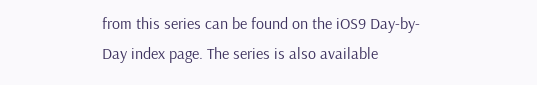from this series can be found on the iOS9 Day-by-Day index page. The series is also available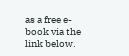as a free e-book via the link below.